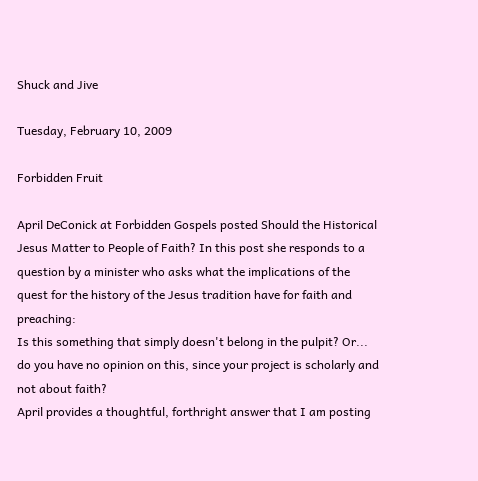Shuck and Jive

Tuesday, February 10, 2009

Forbidden Fruit

April DeConick at Forbidden Gospels posted Should the Historical Jesus Matter to People of Faith? In this post she responds to a question by a minister who asks what the implications of the quest for the history of the Jesus tradition have for faith and preaching:
Is this something that simply doesn't belong in the pulpit? Or... do you have no opinion on this, since your project is scholarly and not about faith?
April provides a thoughtful, forthright answer that I am posting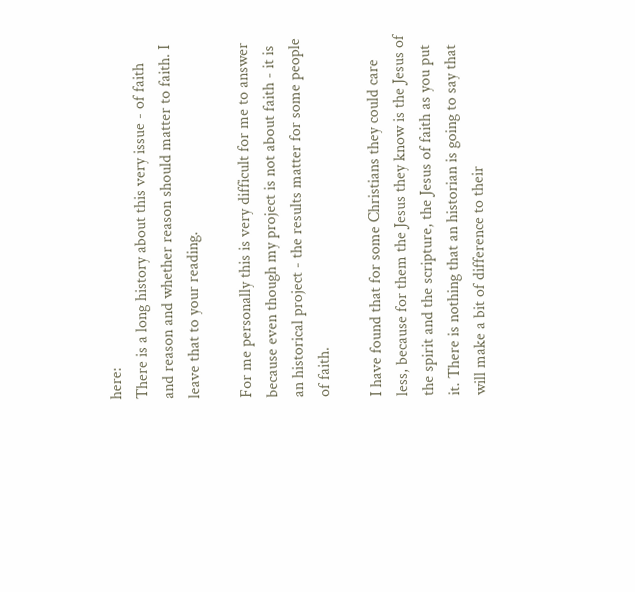here:
There is a long history about this very issue - of faith and reason and whether reason should matter to faith. I leave that to your reading.

For me personally this is very difficult for me to answer because even though my project is not about faith - it is an historical project - the results matter for some people of faith.

I have found that for some Christians they could care less, because for them the Jesus they know is the Jesus of the spirit and the scripture, the Jesus of faith as you put it. There is nothing that an historian is going to say that will make a bit of difference to their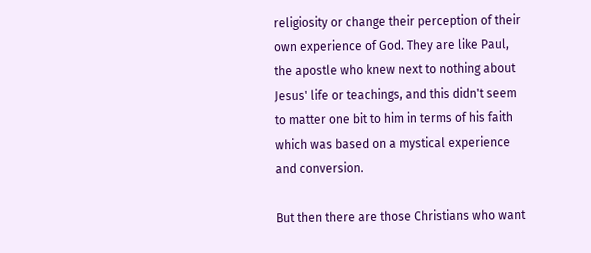religiosity or change their perception of their own experience of God. They are like Paul, the apostle who knew next to nothing about Jesus' life or teachings, and this didn't seem to matter one bit to him in terms of his faith which was based on a mystical experience and conversion.

But then there are those Christians who want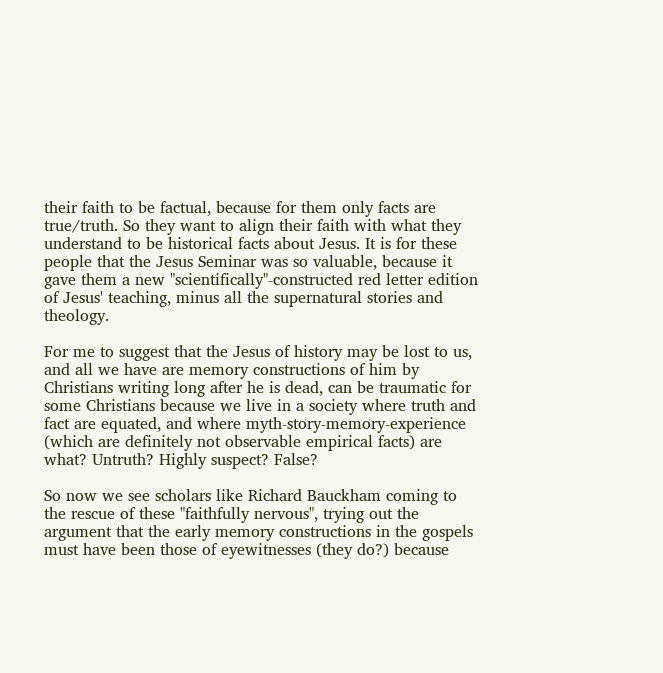their faith to be factual, because for them only facts are true/truth. So they want to align their faith with what they understand to be historical facts about Jesus. It is for these people that the Jesus Seminar was so valuable, because it gave them a new "scientifically"-constructed red letter edition of Jesus' teaching, minus all the supernatural stories and theology.

For me to suggest that the Jesus of history may be lost to us, and all we have are memory constructions of him by Christians writing long after he is dead, can be traumatic for some Christians because we live in a society where truth and fact are equated, and where myth-story-memory-experience (which are definitely not observable empirical facts) are what? Untruth? Highly suspect? False?

So now we see scholars like Richard Bauckham coming to the rescue of these "faithfully nervous", trying out the argument that the early memory constructions in the gospels must have been those of eyewitnesses (they do?) because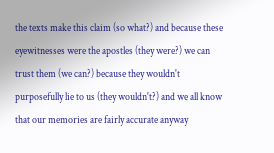the texts make this claim (so what?) and because these eyewitnesses were the apostles (they were?) we can trust them (we can?) because they wouldn't purposefully lie to us (they wouldn't?) and we all know that our memories are fairly accurate anyway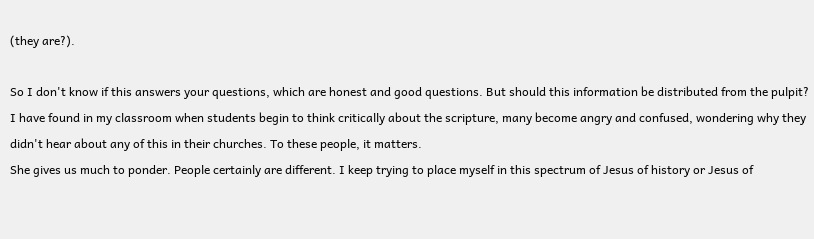(they are?).

So I don't know if this answers your questions, which are honest and good questions. But should this information be distributed from the pulpit? I have found in my classroom when students begin to think critically about the scripture, many become angry and confused, wondering why they didn't hear about any of this in their churches. To these people, it matters.
She gives us much to ponder. People certainly are different. I keep trying to place myself in this spectrum of Jesus of history or Jesus of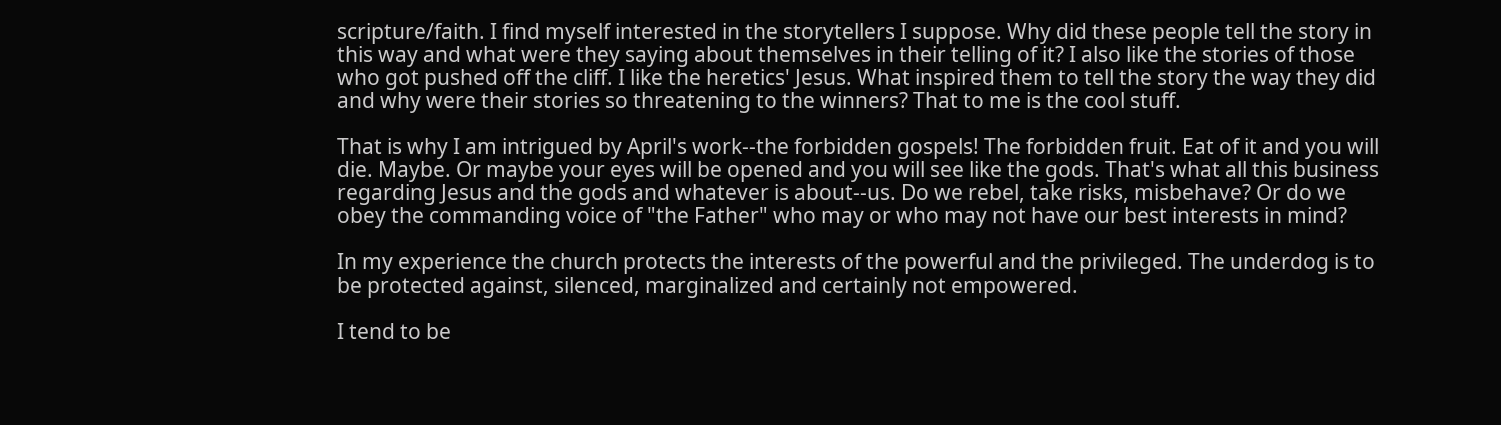scripture/faith. I find myself interested in the storytellers I suppose. Why did these people tell the story in this way and what were they saying about themselves in their telling of it? I also like the stories of those who got pushed off the cliff. I like the heretics' Jesus. What inspired them to tell the story the way they did and why were their stories so threatening to the winners? That to me is the cool stuff.

That is why I am intrigued by April's work--the forbidden gospels! The forbidden fruit. Eat of it and you will die. Maybe. Or maybe your eyes will be opened and you will see like the gods. That's what all this business regarding Jesus and the gods and whatever is about--us. Do we rebel, take risks, misbehave? Or do we obey the commanding voice of "the Father" who may or who may not have our best interests in mind?

In my experience the church protects the interests of the powerful and the privileged. The underdog is to be protected against, silenced, marginalized and certainly not empowered.

I tend to be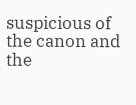suspicious of the canon and the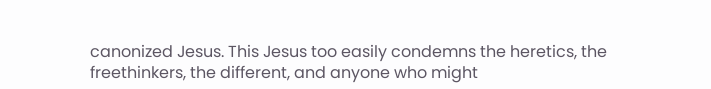canonized Jesus. This Jesus too easily condemns the heretics, the freethinkers, the different, and anyone who might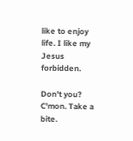like to enjoy life. I like my Jesus forbidden.

Don't you? C'mon. Take a bite.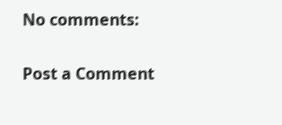No comments:

Post a Comment